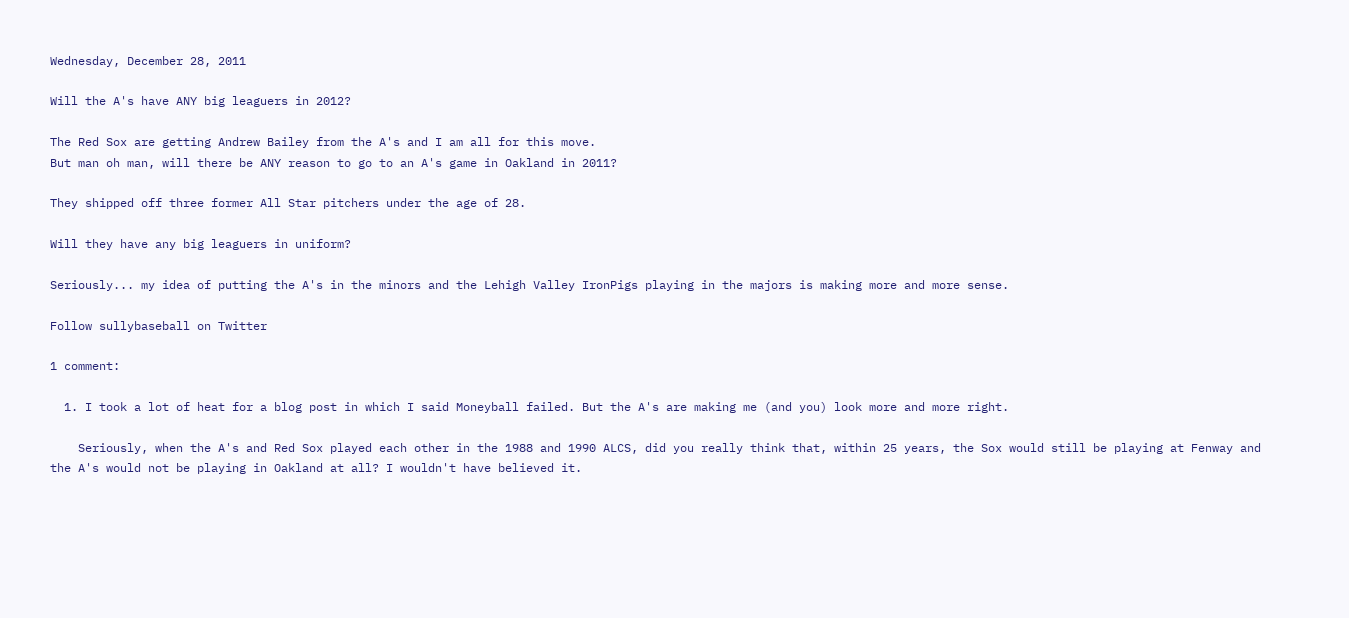Wednesday, December 28, 2011

Will the A's have ANY big leaguers in 2012?

The Red Sox are getting Andrew Bailey from the A's and I am all for this move.
But man oh man, will there be ANY reason to go to an A's game in Oakland in 2011?

They shipped off three former All Star pitchers under the age of 28.

Will they have any big leaguers in uniform?

Seriously... my idea of putting the A's in the minors and the Lehigh Valley IronPigs playing in the majors is making more and more sense.

Follow sullybaseball on Twitter

1 comment:

  1. I took a lot of heat for a blog post in which I said Moneyball failed. But the A's are making me (and you) look more and more right.

    Seriously, when the A's and Red Sox played each other in the 1988 and 1990 ALCS, did you really think that, within 25 years, the Sox would still be playing at Fenway and the A's would not be playing in Oakland at all? I wouldn't have believed it.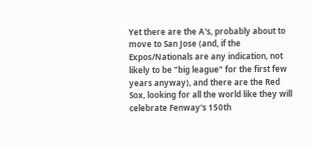Yet there are the A's, probably about to move to San Jose (and, if the Expos/Nationals are any indication, not likely to be "big league" for the first few years anyway), and there are the Red Sox, looking for all the world like they will celebrate Fenway's 150th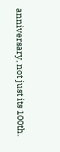anniversary, not just its 100th.